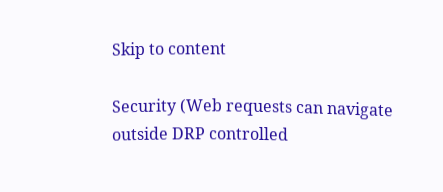Skip to content

Security (Web requests can navigate outside DRP controlled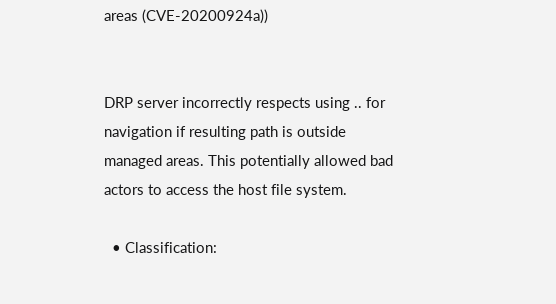areas (CVE-20200924a))


DRP server incorrectly respects using .. for navigation if resulting path is outside managed areas. This potentially allowed bad actors to access the host file system.

  • Classification: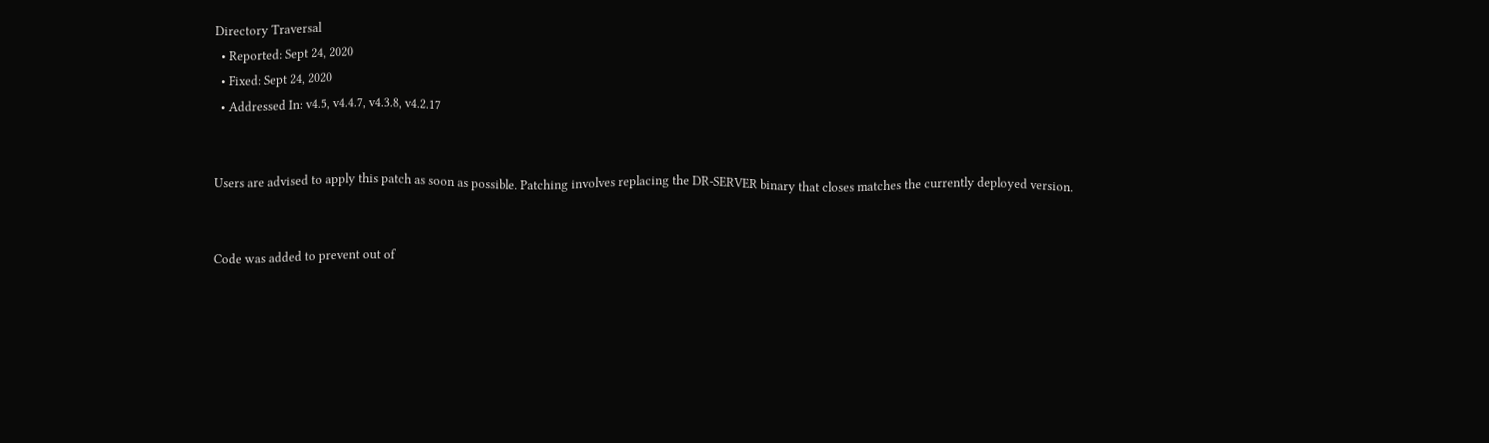Directory Traversal
  • Reported: Sept 24, 2020
  • Fixed: Sept 24, 2020
  • Addressed In: v4.5, v4.4.7, v4.3.8, v4.2.17


Users are advised to apply this patch as soon as possible. Patching involves replacing the DR-SERVER binary that closes matches the currently deployed version.


Code was added to prevent out of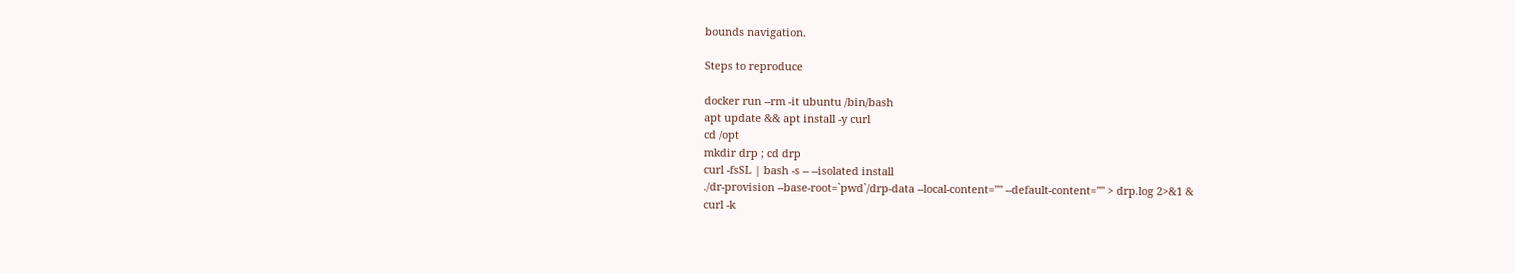bounds navigation.

Steps to reproduce

docker run --rm -it ubuntu /bin/bash
apt update && apt install -y curl
cd /opt
mkdir drp ; cd drp
curl -fsSL | bash -s -- --isolated install
./dr-provision --base-root=`pwd`/drp-data --local-content="" --default-content="" > drp.log 2>&1 &
curl -k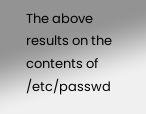The above results on the contents of /etc/passwd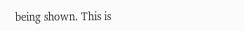being shown. This is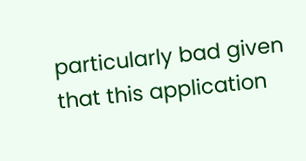particularly bad given that this application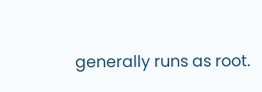generally runs as root.